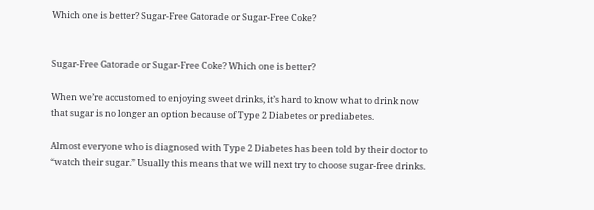Which one is better? Sugar-Free Gatorade or Sugar-Free Coke?


Sugar-Free Gatorade or Sugar-Free Coke? Which one is better?

When we’re accustomed to enjoying sweet drinks, it’s hard to know what to drink now that sugar is no longer an option because of Type 2 Diabetes or prediabetes.

Almost everyone who is diagnosed with Type 2 Diabetes has been told by their doctor to “watch their sugar.” Usually this means that we will next try to choose sugar-free drinks.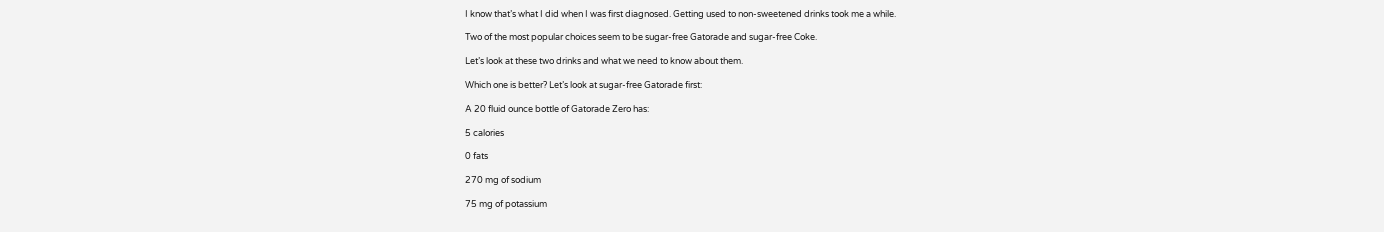I know that’s what I did when I was first diagnosed. Getting used to non-sweetened drinks took me a while.

Two of the most popular choices seem to be sugar-free Gatorade and sugar-free Coke.

Let’s look at these two drinks and what we need to know about them.

Which one is better? Let’s look at sugar-free Gatorade first:

A 20 fluid ounce bottle of Gatorade Zero has:

5 calories

0 fats

270 mg of sodium

75 mg of potassium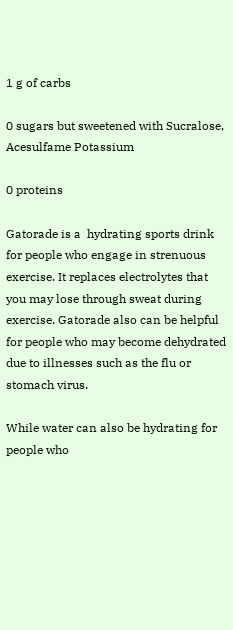1 g of carbs

0 sugars but sweetened with Sucralose, Acesulfame Potassium

0 proteins

Gatorade is a  hydrating sports drink for people who engage in strenuous exercise. It replaces electrolytes that you may lose through sweat during exercise. Gatorade also can be helpful for people who may become dehydrated due to illnesses such as the flu or stomach virus.

While water can also be hydrating for people who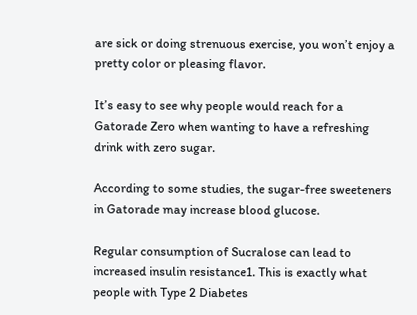are sick or doing strenuous exercise, you won’t enjoy a pretty color or pleasing flavor.

It’s easy to see why people would reach for a Gatorade Zero when wanting to have a refreshing drink with zero sugar.

According to some studies, the sugar-free sweeteners in Gatorade may increase blood glucose.

Regular consumption of Sucralose can lead to increased insulin resistance1. This is exactly what people with Type 2 Diabetes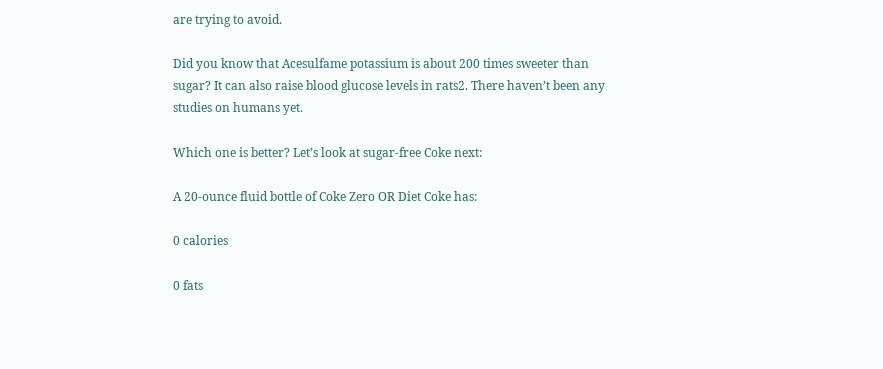are trying to avoid.

Did you know that Acesulfame potassium is about 200 times sweeter than sugar? It can also raise blood glucose levels in rats2. There haven’t been any studies on humans yet.

Which one is better? Let’s look at sugar-free Coke next:

A 20-ounce fluid bottle of Coke Zero OR Diet Coke has:

0 calories

0 fats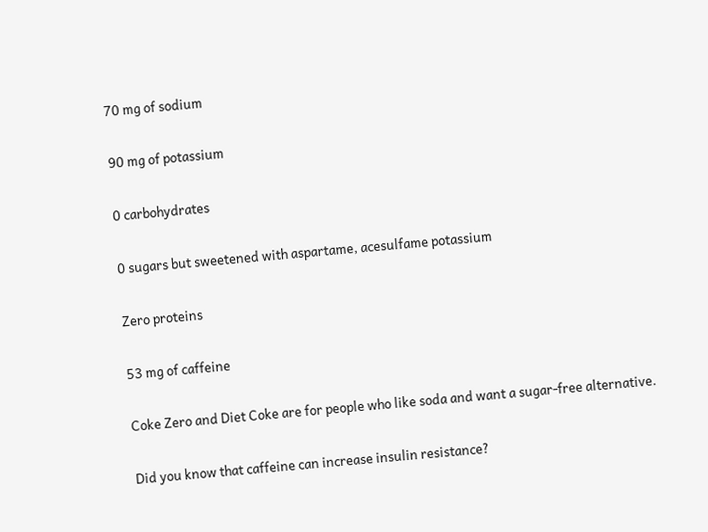70 mg of sodium

90 mg of potassium

0 carbohydrates

0 sugars but sweetened with aspartame, acesulfame potassium

Zero proteins

53 mg of caffeine

Coke Zero and Diet Coke are for people who like soda and want a sugar-free alternative.

Did you know that caffeine can increase insulin resistance?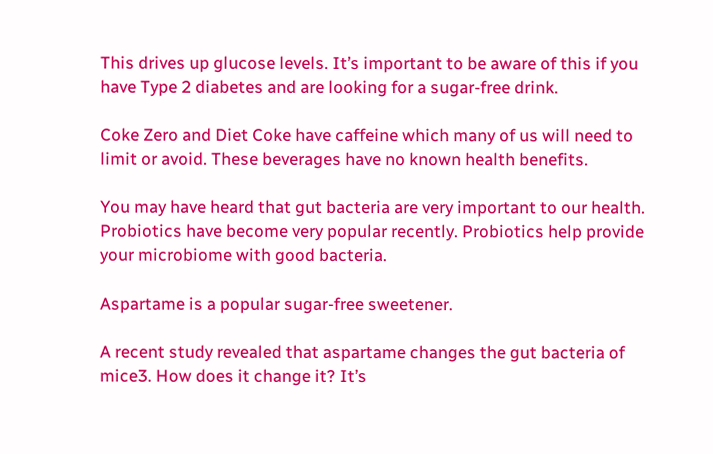This drives up glucose levels. It’s important to be aware of this if you have Type 2 diabetes and are looking for a sugar-free drink.

Coke Zero and Diet Coke have caffeine which many of us will need to limit or avoid. These beverages have no known health benefits.

You may have heard that gut bacteria are very important to our health. Probiotics have become very popular recently. Probiotics help provide your microbiome with good bacteria.

Aspartame is a popular sugar-free sweetener.

A recent study revealed that aspartame changes the gut bacteria of mice3. How does it change it? It’s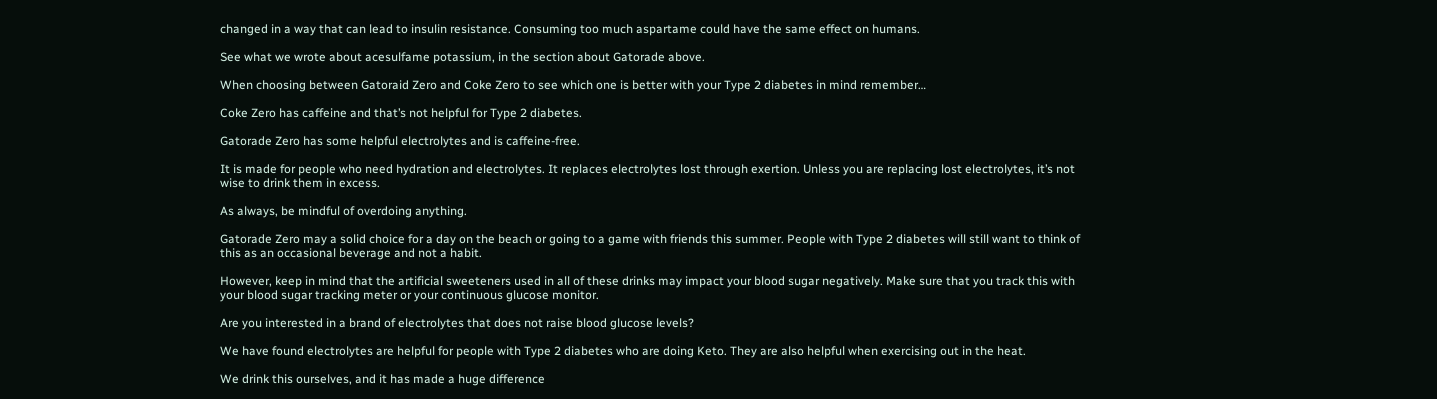changed in a way that can lead to insulin resistance. Consuming too much aspartame could have the same effect on humans.

See what we wrote about acesulfame potassium, in the section about Gatorade above.

When choosing between Gatoraid Zero and Coke Zero to see which one is better with your Type 2 diabetes in mind remember…

Coke Zero has caffeine and that’s not helpful for Type 2 diabetes.

Gatorade Zero has some helpful electrolytes and is caffeine-free.

It is made for people who need hydration and electrolytes. It replaces electrolytes lost through exertion. Unless you are replacing lost electrolytes, it’s not wise to drink them in excess.

As always, be mindful of overdoing anything.

Gatorade Zero may a solid choice for a day on the beach or going to a game with friends this summer. People with Type 2 diabetes will still want to think of this as an occasional beverage and not a habit.

However, keep in mind that the artificial sweeteners used in all of these drinks may impact your blood sugar negatively. Make sure that you track this with your blood sugar tracking meter or your continuous glucose monitor.

Are you interested in a brand of electrolytes that does not raise blood glucose levels?

We have found electrolytes are helpful for people with Type 2 diabetes who are doing Keto. They are also helpful when exercising out in the heat.

We drink this ourselves, and it has made a huge difference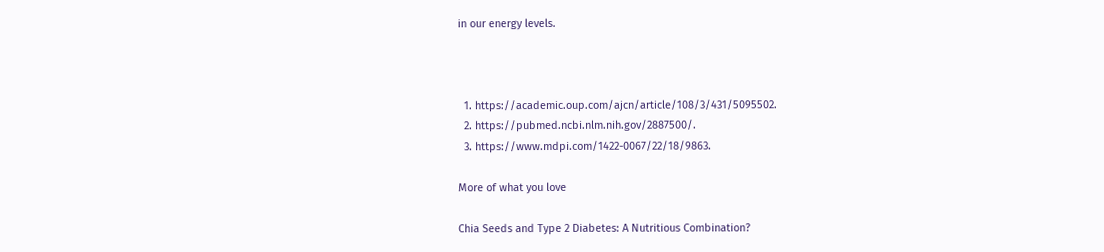in our energy levels.



  1. https://academic.oup.com/ajcn/article/108/3/431/5095502.
  2. https://pubmed.ncbi.nlm.nih.gov/2887500/.
  3. https://www.mdpi.com/1422-0067/22/18/9863.

More of what you love

Chia Seeds and Type 2 Diabetes: A Nutritious Combination?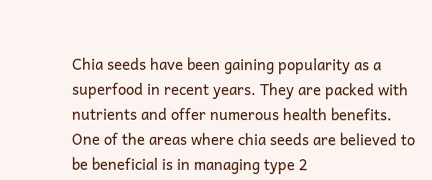Chia seeds have been gaining popularity as a superfood in recent years. They are packed with nutrients and offer numerous health benefits. One of the areas where chia seeds are believed to be beneficial is in managing type 2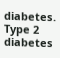diabetes. Type 2 diabetes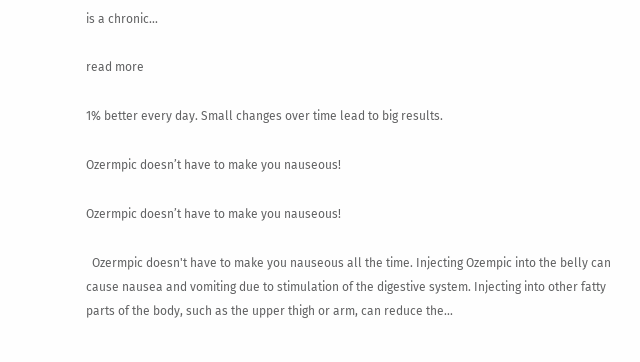is a chronic...

read more

1% better every day. Small changes over time lead to big results.

Ozermpic doesn’t have to make you nauseous!

Ozermpic doesn’t have to make you nauseous!

  Ozermpic doesn't have to make you nauseous all the time. Injecting Ozempic into the belly can cause nausea and vomiting due to stimulation of the digestive system. Injecting into other fatty parts of the body, such as the upper thigh or arm, can reduce the...